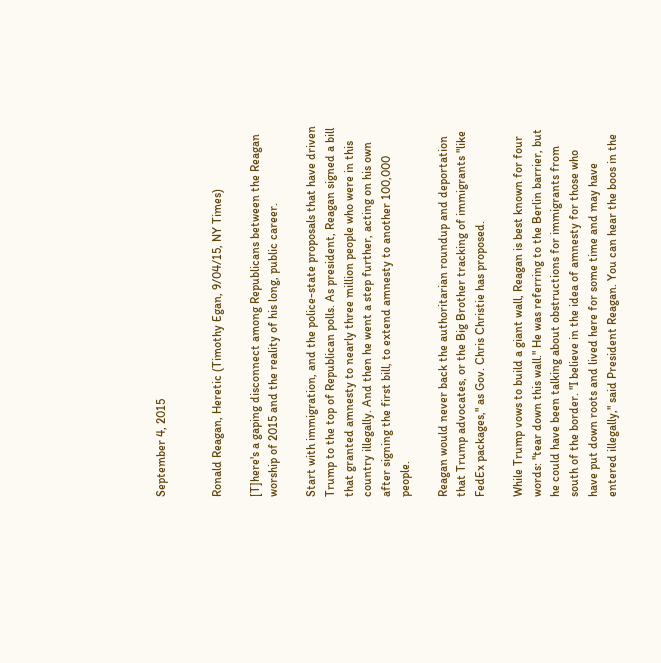September 4, 2015


Ronald Reagan, Heretic (Timothy Egan, 9/04/15, NY Times)

[T]here's a gaping disconnect among Republicans between the Reagan worship of 2015 and the reality of his long, public career.

Start with immigration, and the police-state proposals that have driven Trump to the top of Republican polls. As president, Reagan signed a bill that granted amnesty to nearly three million people who were in this country illegally. And then he went a step further, acting on his own after signing the first bill, to extend amnesty to another 100,000 people.

Reagan would never back the authoritarian roundup and deportation that Trump advocates, or the Big Brother tracking of immigrants "like FedEx packages," as Gov. Chris Christie has proposed.

While Trump vows to build a giant wall, Reagan is best known for four words: "tear down this wall." He was referring to the Berlin barrier, but he could have been talking about obstructions for immigrants from south of the border. "I believe in the idea of amnesty for those who have put down roots and lived here for some time and may have entered illegally," said President Reagan. You can hear the boos in the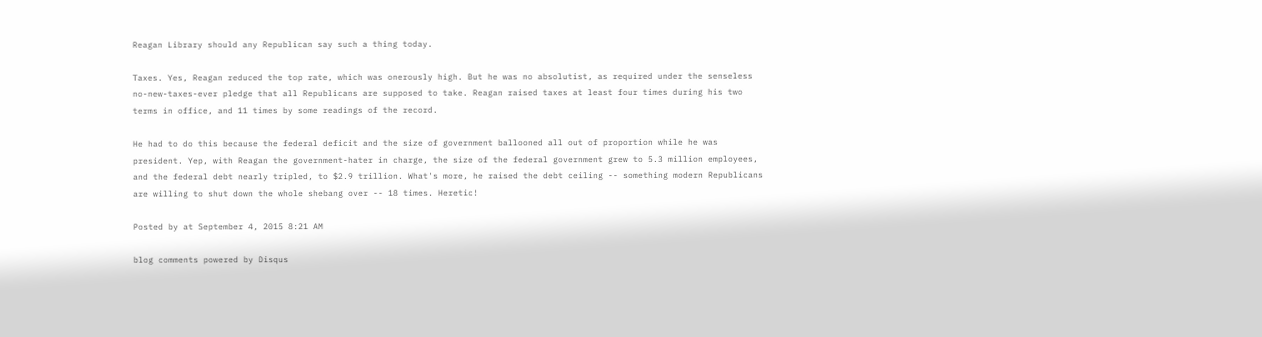Reagan Library should any Republican say such a thing today.

Taxes. Yes, Reagan reduced the top rate, which was onerously high. But he was no absolutist, as required under the senseless no-new-taxes-ever pledge that all Republicans are supposed to take. Reagan raised taxes at least four times during his two terms in office, and 11 times by some readings of the record.

He had to do this because the federal deficit and the size of government ballooned all out of proportion while he was president. Yep, with Reagan the government-hater in charge, the size of the federal government grew to 5.3 million employees, and the federal debt nearly tripled, to $2.9 trillion. What's more, he raised the debt ceiling -- something modern Republicans are willing to shut down the whole shebang over -- 18 times. Heretic!

Posted by at September 4, 2015 8:21 AM

blog comments powered by Disqus